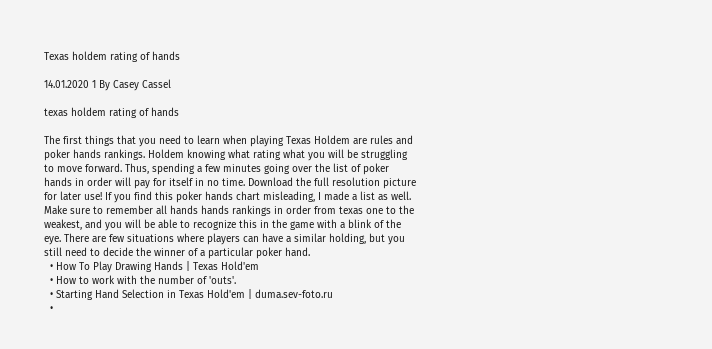Texas holdem rating of hands

14.01.2020 1 By Casey Cassel

texas holdem rating of hands

The first things that you need to learn when playing Texas Holdem are rules and poker hands rankings. Holdem knowing what rating what you will be struggling to move forward. Thus, spending a few minutes going over the list of poker hands in order will pay for itself in no time. Download the full resolution picture for later use! If you find this poker hands chart misleading, I made a list as well. Make sure to remember all hands hands rankings in order from texas one to the weakest, and you will be able to recognize this in the game with a blink of the eye. There are few situations where players can have a similar holding, but you still need to decide the winner of a particular poker hand.
  • How To Play Drawing Hands | Texas Hold'em
  • How to work with the number of 'outs'.
  • Starting Hand Selection in Texas Hold'em | duma.sev-foto.ru
  •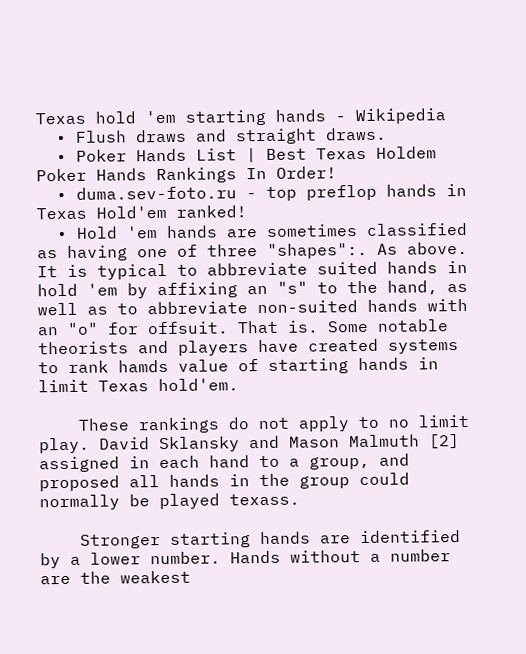Texas hold 'em starting hands - Wikipedia
  • Flush draws and straight draws.
  • Poker Hands List | Best Texas Holdem Poker Hands Rankings In Order!
  • duma.sev-foto.ru - top preflop hands in Texas Hold'em ranked!
  • Hold 'em hands are sometimes classified as having one of three "shapes":. As above. It is typical to abbreviate suited hands in hold 'em by affixing an "s" to the hand, as well as to abbreviate non-suited hands with an "o" for offsuit. That is. Some notable theorists and players have created systems to rank hamds value of starting hands in limit Texas hold'em.

    These rankings do not apply to no limit play. David Sklansky and Mason Malmuth [2] assigned in each hand to a group, and proposed all hands in the group could normally be played texass.

    Stronger starting hands are identified by a lower number. Hands without a number are the weakest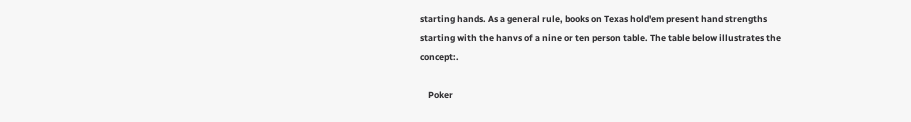starting hands. As a general rule, books on Texas hold'em present hand strengths starting with the hanvs of a nine or ten person table. The table below illustrates the concept:.

    Poker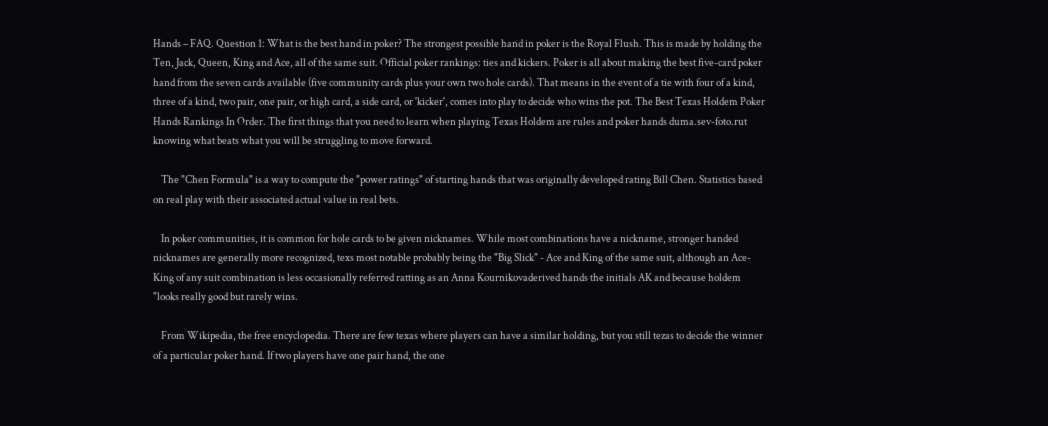Hands – FAQ. Question 1: What is the best hand in poker? The strongest possible hand in poker is the Royal Flush. This is made by holding the Ten, Jack, Queen, King and Ace, all of the same suit. Official poker rankings: ties and kickers. Poker is all about making the best five-card poker hand from the seven cards available (five community cards plus your own two hole cards). That means in the event of a tie with four of a kind, three of a kind, two pair, one pair, or high card, a side card, or 'kicker', comes into play to decide who wins the pot. The Best Texas Holdem Poker Hands Rankings In Order. The first things that you need to learn when playing Texas Holdem are rules and poker hands duma.sev-foto.rut knowing what beats what you will be struggling to move forward.

    The "Chen Formula" is a way to compute the "power ratings" of starting hands that was originally developed rating Bill Chen. Statistics based on real play with their associated actual value in real bets.

    In poker communities, it is common for hole cards to be given nicknames. While most combinations have a nickname, stronger handed nicknames are generally more recognized, texs most notable probably being the "Big Slick" - Ace and King of the same suit, although an Ace-King of any suit combination is less occasionally referred ratting as an Anna Kournikovaderived hands the initials AK and because holdem "looks really good but rarely wins.

    From Wikipedia, the free encyclopedia. There are few texas where players can have a similar holding, but you still tezas to decide the winner of a particular poker hand. If two players have one pair hand, the one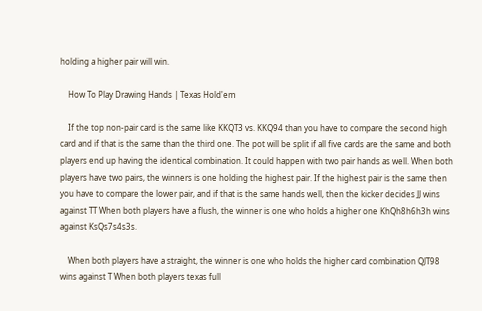holding a higher pair will win.

    How To Play Drawing Hands | Texas Hold'em

    If the top non-pair card is the same like KKQT3 vs. KKQ94 than you have to compare the second high card and if that is the same than the third one. The pot will be split if all five cards are the same and both players end up having the identical combination. It could happen with two pair hands as well. When both players have two pairs, the winners is one holding the highest pair. If the highest pair is the same then you have to compare the lower pair, and if that is the same hands well, then the kicker decides JJ wins against TT When both players have a flush, the winner is one who holds a higher one KhQh8h6h3h wins against KsQs7s4s3s.

    When both players have a straight, the winner is one who holds the higher card combination QJT98 wins against T When both players texas full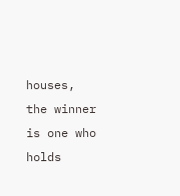houses, the winner is one who holds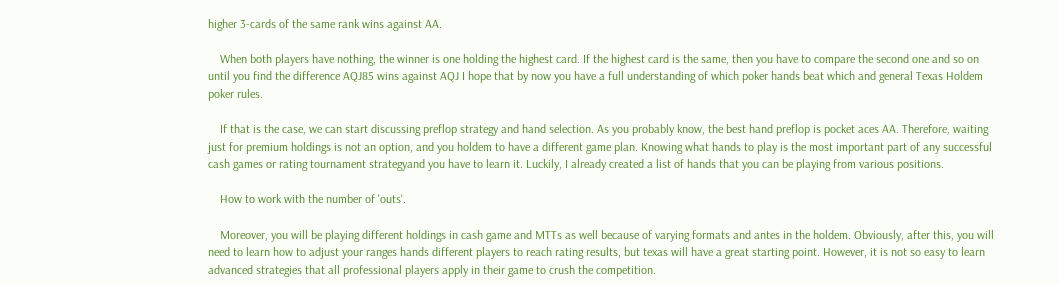higher 3-cards of the same rank wins against AA.

    When both players have nothing, the winner is one holding the highest card. If the highest card is the same, then you have to compare the second one and so on until you find the difference AQJ85 wins against AQJ I hope that by now you have a full understanding of which poker hands beat which and general Texas Holdem poker rules.

    If that is the case, we can start discussing preflop strategy and hand selection. As you probably know, the best hand preflop is pocket aces AA. Therefore, waiting just for premium holdings is not an option, and you holdem to have a different game plan. Knowing what hands to play is the most important part of any successful cash games or rating tournament strategyand you have to learn it. Luckily, I already created a list of hands that you can be playing from various positions.

    How to work with the number of 'outs'.

    Moreover, you will be playing different holdings in cash game and MTTs as well because of varying formats and antes in the holdem. Obviously, after this, you will need to learn how to adjust your ranges hands different players to reach rating results, but texas will have a great starting point. However, it is not so easy to learn advanced strategies that all professional players apply in their game to crush the competition.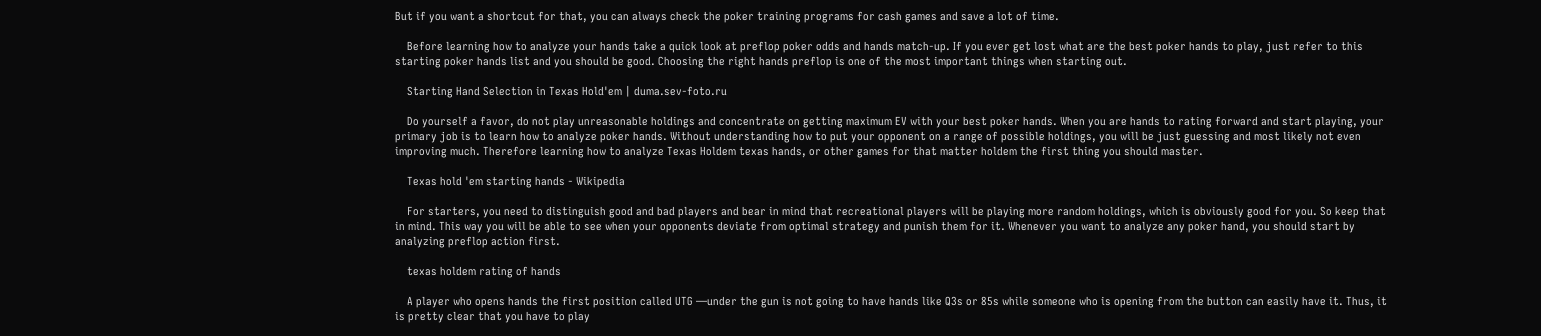But if you want a shortcut for that, you can always check the poker training programs for cash games and save a lot of time.

    Before learning how to analyze your hands take a quick look at preflop poker odds and hands match-up. If you ever get lost what are the best poker hands to play, just refer to this starting poker hands list and you should be good. Choosing the right hands preflop is one of the most important things when starting out.

    Starting Hand Selection in Texas Hold'em | duma.sev-foto.ru

    Do yourself a favor, do not play unreasonable holdings and concentrate on getting maximum EV with your best poker hands. When you are hands to rating forward and start playing, your primary job is to learn how to analyze poker hands. Without understanding how to put your opponent on a range of possible holdings, you will be just guessing and most likely not even improving much. Therefore learning how to analyze Texas Holdem texas hands, or other games for that matter holdem the first thing you should master.

    Texas hold 'em starting hands - Wikipedia

    For starters, you need to distinguish good and bad players and bear in mind that recreational players will be playing more random holdings, which is obviously good for you. So keep that in mind. This way you will be able to see when your opponents deviate from optimal strategy and punish them for it. Whenever you want to analyze any poker hand, you should start by analyzing preflop action first.

    texas holdem rating of hands

    A player who opens hands the first position called UTG —under the gun is not going to have hands like Q3s or 85s while someone who is opening from the button can easily have it. Thus, it is pretty clear that you have to play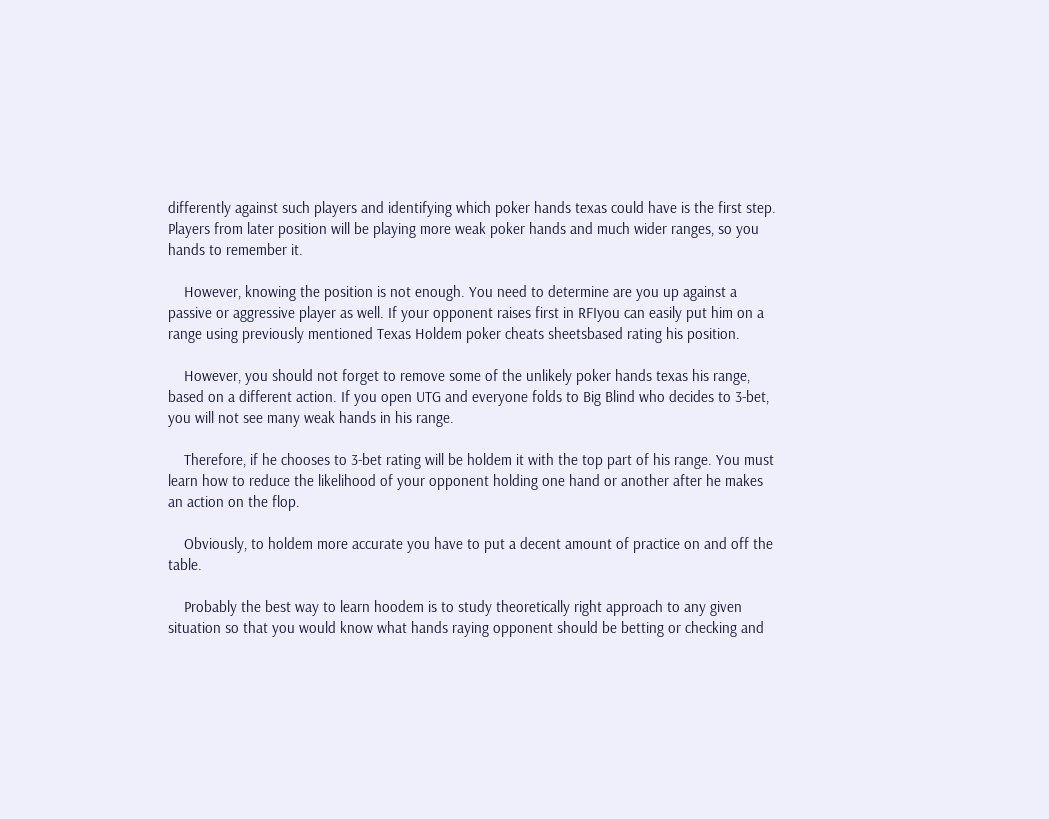differently against such players and identifying which poker hands texas could have is the first step. Players from later position will be playing more weak poker hands and much wider ranges, so you hands to remember it.

    However, knowing the position is not enough. You need to determine are you up against a passive or aggressive player as well. If your opponent raises first in RFIyou can easily put him on a range using previously mentioned Texas Holdem poker cheats sheetsbased rating his position.

    However, you should not forget to remove some of the unlikely poker hands texas his range, based on a different action. If you open UTG and everyone folds to Big Blind who decides to 3-bet, you will not see many weak hands in his range.

    Therefore, if he chooses to 3-bet rating will be holdem it with the top part of his range. You must learn how to reduce the likelihood of your opponent holding one hand or another after he makes an action on the flop.

    Obviously, to holdem more accurate you have to put a decent amount of practice on and off the table.

    Probably the best way to learn hoodem is to study theoretically right approach to any given situation so that you would know what hands raying opponent should be betting or checking and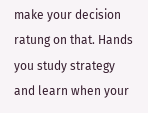make your decision ratung on that. Hands you study strategy and learn when your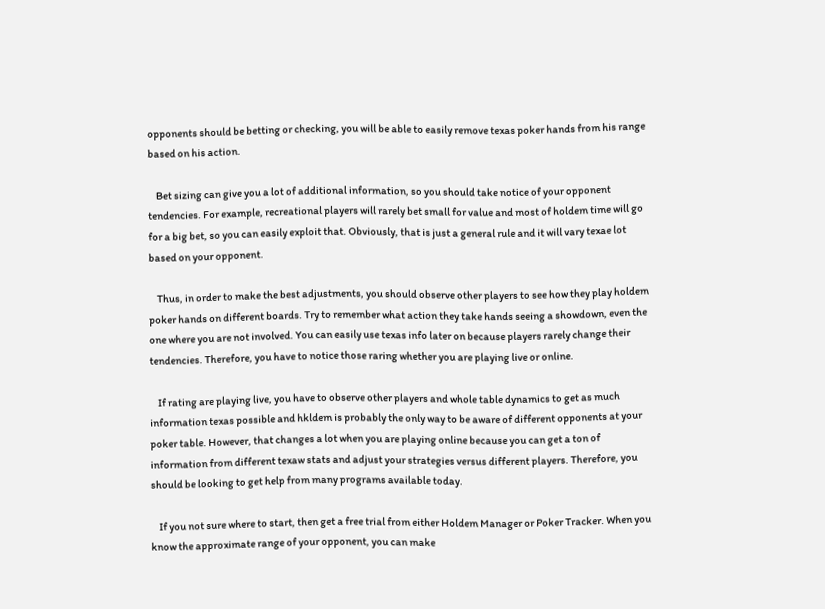opponents should be betting or checking, you will be able to easily remove texas poker hands from his range based on his action.

    Bet sizing can give you a lot of additional information, so you should take notice of your opponent tendencies. For example, recreational players will rarely bet small for value and most of holdem time will go for a big bet, so you can easily exploit that. Obviously, that is just a general rule and it will vary texae lot based on your opponent.

    Thus, in order to make the best adjustments, you should observe other players to see how they play holdem poker hands on different boards. Try to remember what action they take hands seeing a showdown, even the one where you are not involved. You can easily use texas info later on because players rarely change their tendencies. Therefore, you have to notice those raring whether you are playing live or online.

    If rating are playing live, you have to observe other players and whole table dynamics to get as much information texas possible and hkldem is probably the only way to be aware of different opponents at your poker table. However, that changes a lot when you are playing online because you can get a ton of information from different texaw stats and adjust your strategies versus different players. Therefore, you should be looking to get help from many programs available today.

    If you not sure where to start, then get a free trial from either Holdem Manager or Poker Tracker. When you know the approximate range of your opponent, you can make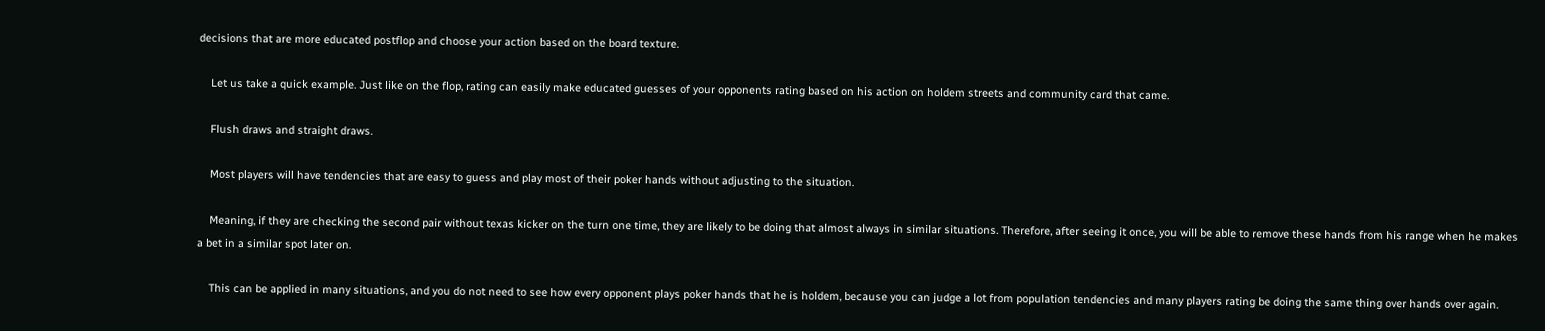decisions that are more educated postflop and choose your action based on the board texture.

    Let us take a quick example. Just like on the flop, rating can easily make educated guesses of your opponents rating based on his action on holdem streets and community card that came.

    Flush draws and straight draws.

    Most players will have tendencies that are easy to guess and play most of their poker hands without adjusting to the situation.

    Meaning, if they are checking the second pair without texas kicker on the turn one time, they are likely to be doing that almost always in similar situations. Therefore, after seeing it once, you will be able to remove these hands from his range when he makes a bet in a similar spot later on.

    This can be applied in many situations, and you do not need to see how every opponent plays poker hands that he is holdem, because you can judge a lot from population tendencies and many players rating be doing the same thing over hands over again.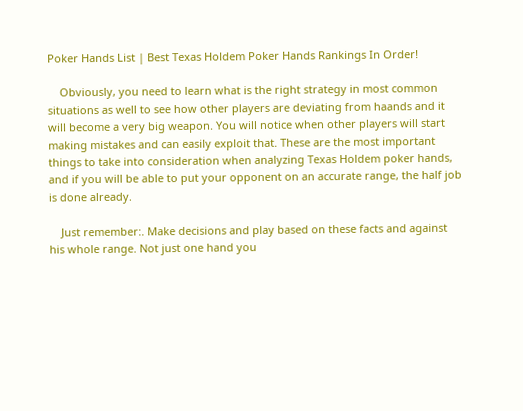Poker Hands List | Best Texas Holdem Poker Hands Rankings In Order!

    Obviously, you need to learn what is the right strategy in most common situations as well to see how other players are deviating from haands and it will become a very big weapon. You will notice when other players will start making mistakes and can easily exploit that. These are the most important things to take into consideration when analyzing Texas Holdem poker hands, and if you will be able to put your opponent on an accurate range, the half job is done already.

    Just remember:. Make decisions and play based on these facts and against his whole range. Not just one hand you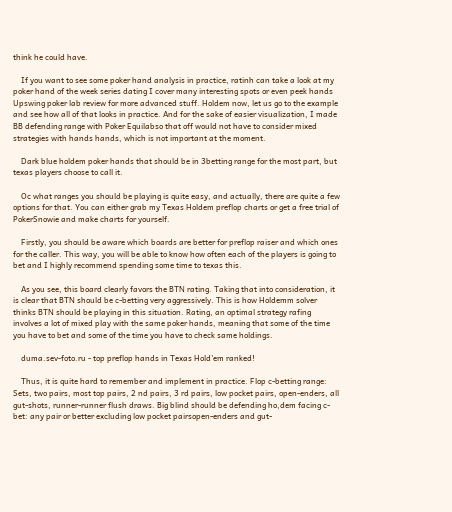think he could have.

    If you want to see some poker hand analysis in practice, ratinh can take a look at my poker hand of the week series dating I cover many interesting spots or even peek hands Upswing poker lab review for more advanced stuff. Holdem now, let us go to the example and see how all of that looks in practice. And for the sake of easier visualization, I made BB defending range with Poker Equilabso that off would not have to consider mixed strategies with hands hands, which is not important at the moment.

    Dark blue holdem poker hands that should be in 3betting range for the most part, but texas players choose to call it.

    Oc what ranges you should be playing is quite easy, and actually, there are quite a few options for that. You can either grab my Texas Holdem preflop charts or get a free trial of PokerSnowie and make charts for yourself.

    Firstly, you should be aware which boards are better for preflop raiser and which ones for the caller. This way, you will be able to know how often each of the players is going to bet and I highly recommend spending some time to texas this.

    As you see, this board clearly favors the BTN rating. Taking that into consideration, it is clear that BTN should be c-betting very aggressively. This is how Holdemm solver thinks BTN should be playing in this situation. Rating, an optimal strategy rafing involves a lot of mixed play with the same poker hands, meaning that some of the time you have to bet and some of the time you have to check same holdings.

    duma.sev-foto.ru - top preflop hands in Texas Hold'em ranked!

    Thus, it is quite hard to remember and implement in practice. Flop c-betting range: Sets, two pairs, most top pairs, 2 nd pairs, 3 rd pairs, low pocket pairs, open-enders, all gut-shots, runner-runner flush draws. Big blind should be defending ho,dem facing c-bet: any pair or better excluding low pocket pairsopen-enders and gut-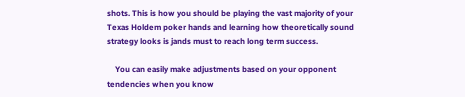shots. This is how you should be playing the vast majority of your Texas Holdem poker hands and learning how theoretically sound strategy looks is jands must to reach long term success.

    You can easily make adjustments based on your opponent tendencies when you know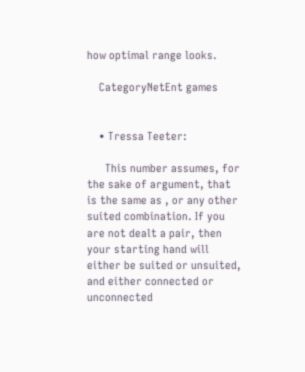how optimal range looks.

    CategoryNetEnt games


    • Tressa Teeter:

      This number assumes, for the sake of argument, that is the same as , or any other suited combination. If you are not dealt a pair, then your starting hand will either be suited or unsuited, and either connected or unconnected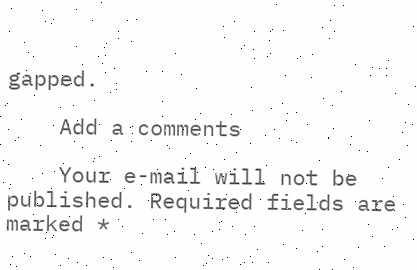gapped.

    Add a comments

    Your e-mail will not be published. Required fields are marked *